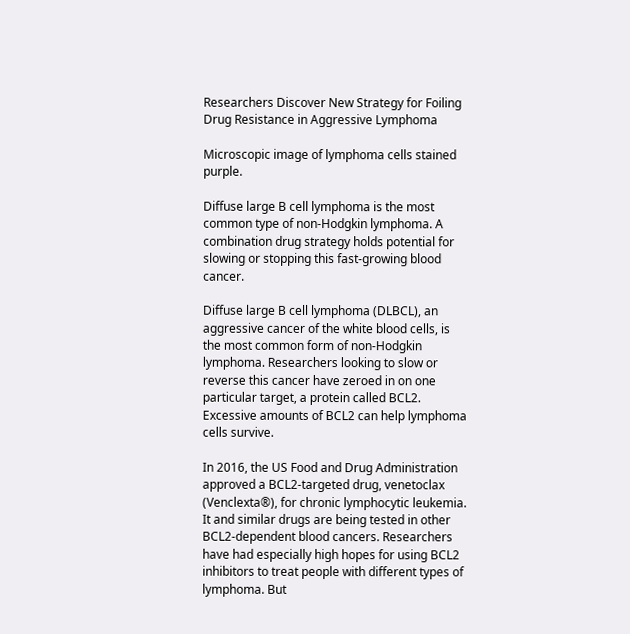Researchers Discover New Strategy for Foiling Drug Resistance in Aggressive Lymphoma

Microscopic image of lymphoma cells stained purple.

Diffuse large B cell lymphoma is the most common type of non-Hodgkin lymphoma. A combination drug strategy holds potential for slowing or stopping this fast-growing blood cancer.

Diffuse large B cell lymphoma (DLBCL), an aggressive cancer of the white blood cells, is the most common form of non-Hodgkin lymphoma. Researchers looking to slow or reverse this cancer have zeroed in on one particular target, a protein called BCL2. Excessive amounts of BCL2 can help lymphoma cells survive.

In 2016, the US Food and Drug Administration approved a BCL2-targeted drug, venetoclax (Venclexta®), for chronic lymphocytic leukemia. It and similar drugs are being tested in other BCL2-dependent blood cancers. Researchers have had especially high hopes for using BCL2 inhibitors to treat people with different types of lymphoma. But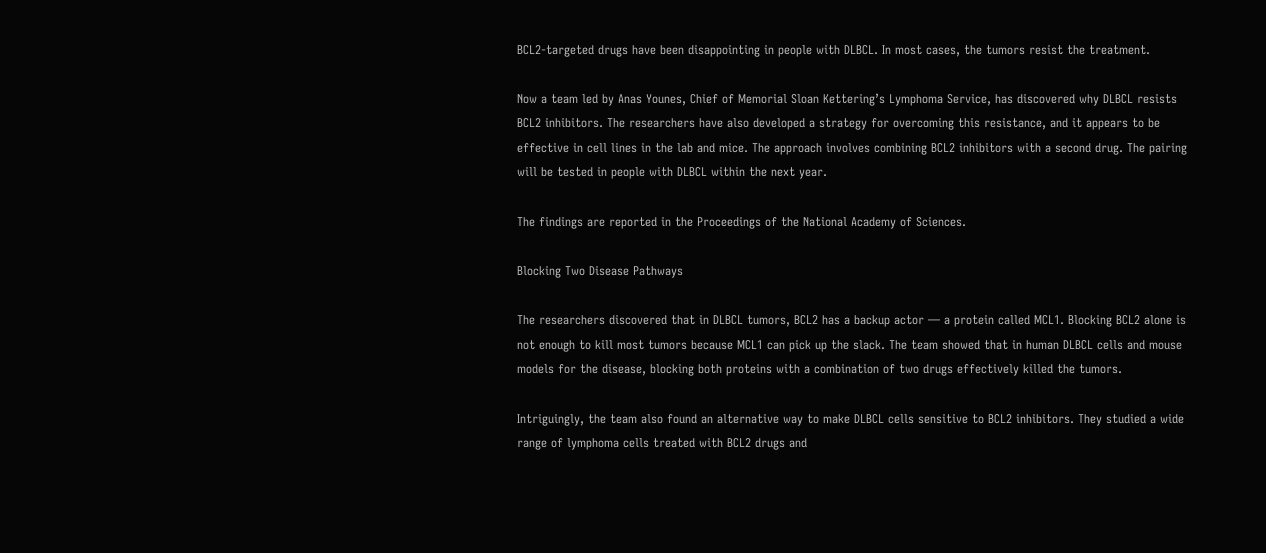BCL2-targeted drugs have been disappointing in people with DLBCL. In most cases, the tumors resist the treatment.

Now a team led by Anas Younes, Chief of Memorial Sloan Kettering’s Lymphoma Service, has discovered why DLBCL resists BCL2 inhibitors. The researchers have also developed a strategy for overcoming this resistance, and it appears to be effective in cell lines in the lab and mice. The approach involves combining BCL2 inhibitors with a second drug. The pairing will be tested in people with DLBCL within the next year.

The findings are reported in the Proceedings of the National Academy of Sciences.

Blocking Two Disease Pathways

The researchers discovered that in DLBCL tumors, BCL2 has a backup actor — a protein called MCL1. Blocking BCL2 alone is not enough to kill most tumors because MCL1 can pick up the slack. The team showed that in human DLBCL cells and mouse models for the disease, blocking both proteins with a combination of two drugs effectively killed the tumors.

Intriguingly, the team also found an alternative way to make DLBCL cells sensitive to BCL2 inhibitors. They studied a wide range of lymphoma cells treated with BCL2 drugs and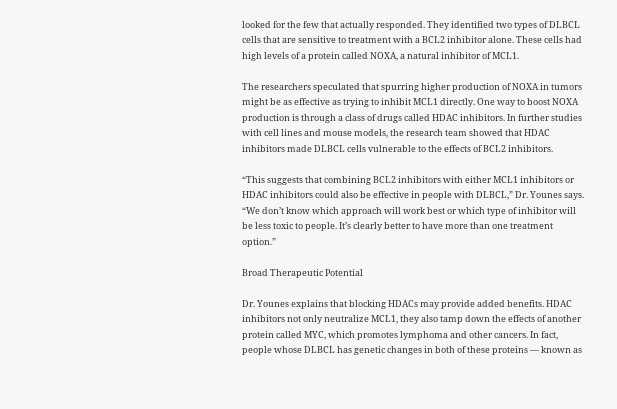looked for the few that actually responded. They identified two types of DLBCL cells that are sensitive to treatment with a BCL2 inhibitor alone. These cells had high levels of a protein called NOXA, a natural inhibitor of MCL1.

The researchers speculated that spurring higher production of NOXA in tumors might be as effective as trying to inhibit MCL1 directly. One way to boost NOXA production is through a class of drugs called HDAC inhibitors. In further studies with cell lines and mouse models, the research team showed that HDAC inhibitors made DLBCL cells vulnerable to the effects of BCL2 inhibitors.

“This suggests that combining BCL2 inhibitors with either MCL1 inhibitors or HDAC inhibitors could also be effective in people with DLBCL,” Dr. Younes says. “We don’t know which approach will work best or which type of inhibitor will be less toxic to people. It’s clearly better to have more than one treatment option.”

Broad Therapeutic Potential

Dr. Younes explains that blocking HDACs may provide added benefits. HDAC inhibitors not only neutralize MCL1, they also tamp down the effects of another protein called MYC, which promotes lymphoma and other cancers. In fact, people whose DLBCL has genetic changes in both of these proteins — known as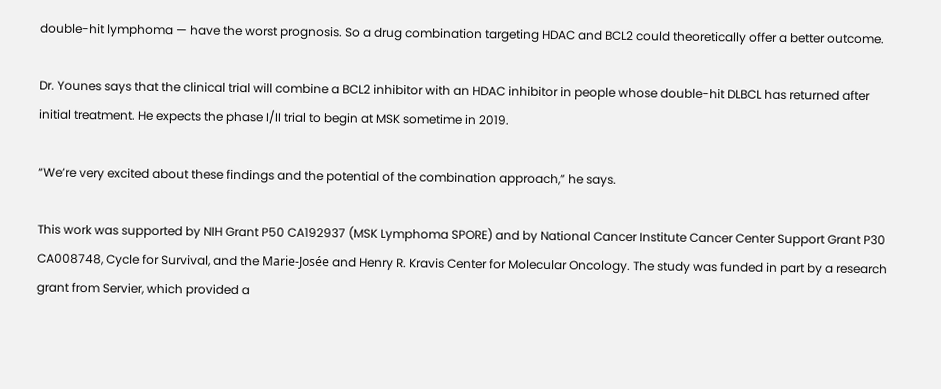double-hit lymphoma — have the worst prognosis. So a drug combination targeting HDAC and BCL2 could theoretically offer a better outcome.

Dr. Younes says that the clinical trial will combine a BCL2 inhibitor with an HDAC inhibitor in people whose double-hit DLBCL has returned after initial treatment. He expects the phase I/II trial to begin at MSK sometime in 2019.

“We’re very excited about these findings and the potential of the combination approach,” he says.

This work was supported by NIH Grant P50 CA192937 (MSK Lymphoma SPORE) and by National Cancer Institute Cancer Center Support Grant P30 CA008748, Cycle for Survival, and the Marie-Josée and Henry R. Kravis Center for Molecular Oncology. The study was funded in part by a research grant from Servier, which provided a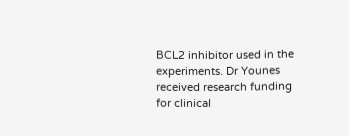BCL2 inhibitor used in the experiments. Dr Younes received research funding for clinical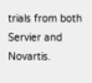trials from both Servier and Novartis.